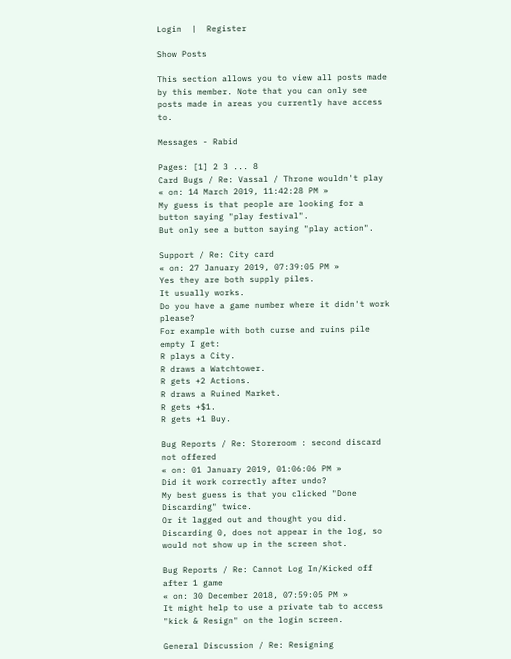Login  |  Register

Show Posts

This section allows you to view all posts made by this member. Note that you can only see posts made in areas you currently have access to.

Messages - Rabid

Pages: [1] 2 3 ... 8
Card Bugs / Re: Vassal / Throne wouldn't play
« on: 14 March 2019, 11:42:28 PM »
My guess is that people are looking for a button saying "play festival".
But only see a button saying "play action".

Support / Re: City card
« on: 27 January 2019, 07:39:05 PM »
Yes they are both supply piles.
It usually works.
Do you have a game number where it didn't work please?
For example with both curse and ruins pile empty I get:
R plays a City.
R draws a Watchtower.
R gets +2 Actions.
R draws a Ruined Market.
R gets +$1.
R gets +1 Buy.

Bug Reports / Re: Storeroom : second discard not offered
« on: 01 January 2019, 01:06:06 PM »
Did it work correctly after undo?
My best guess is that you clicked "Done Discarding" twice.
Or it lagged out and thought you did.
Discarding 0, does not appear in the log, so would not show up in the screen shot.

Bug Reports / Re: Cannot Log In/Kicked off after 1 game
« on: 30 December 2018, 07:59:05 PM »
It might help to use a private tab to access "kick & Resign" on the login screen.

General Discussion / Re: Resigning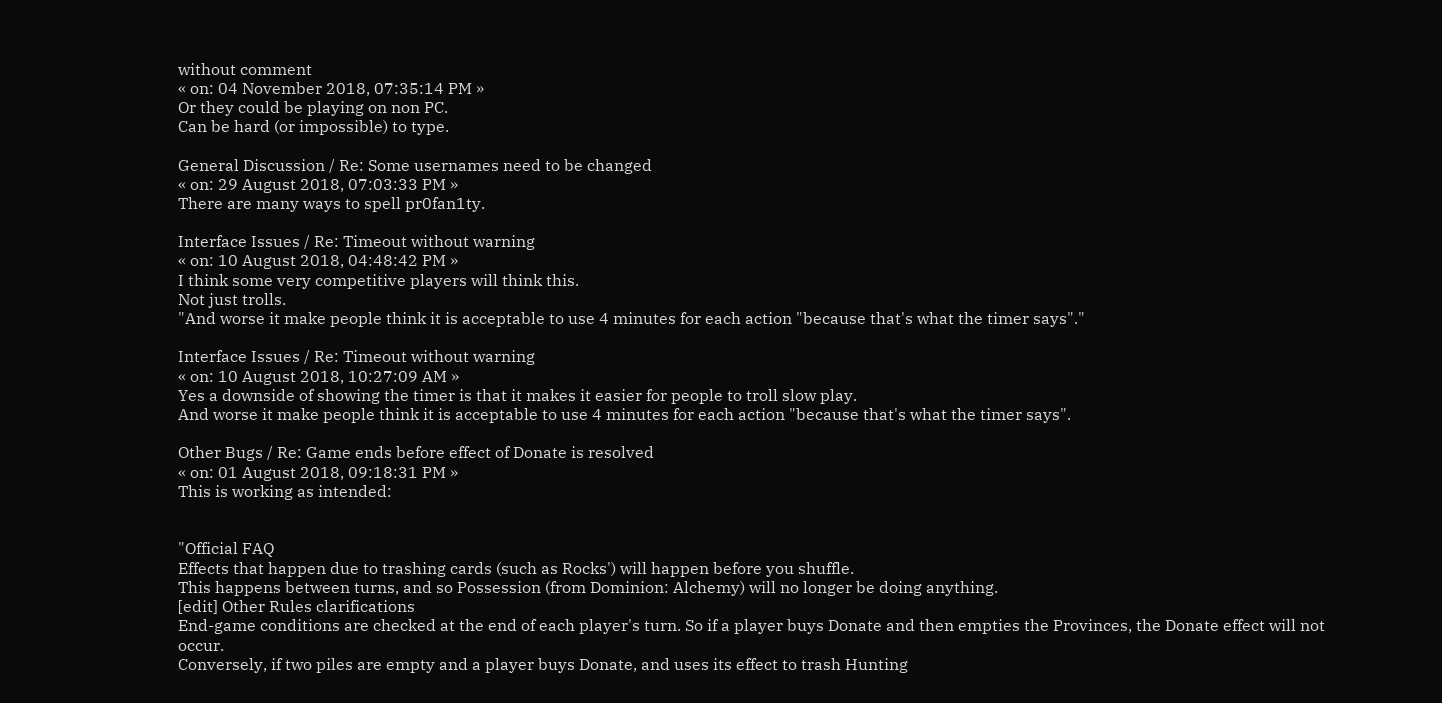without comment
« on: 04 November 2018, 07:35:14 PM »
Or they could be playing on non PC.
Can be hard (or impossible) to type.

General Discussion / Re: Some usernames need to be changed
« on: 29 August 2018, 07:03:33 PM »
There are many ways to spell pr0fan1ty.

Interface Issues / Re: Timeout without warning
« on: 10 August 2018, 04:48:42 PM »
I think some very competitive players will think this.
Not just trolls.
"And worse it make people think it is acceptable to use 4 minutes for each action "because that's what the timer says"."

Interface Issues / Re: Timeout without warning
« on: 10 August 2018, 10:27:09 AM »
Yes a downside of showing the timer is that it makes it easier for people to troll slow play.
And worse it make people think it is acceptable to use 4 minutes for each action "because that's what the timer says".

Other Bugs / Re: Game ends before effect of Donate is resolved
« on: 01 August 2018, 09:18:31 PM »
This is working as intended:


"Official FAQ
Effects that happen due to trashing cards (such as Rocks') will happen before you shuffle.
This happens between turns, and so Possession (from Dominion: Alchemy) will no longer be doing anything.
[edit] Other Rules clarifications
End-game conditions are checked at the end of each player's turn. So if a player buys Donate and then empties the Provinces, the Donate effect will not occur.
Conversely, if two piles are empty and a player buys Donate, and uses its effect to trash Hunting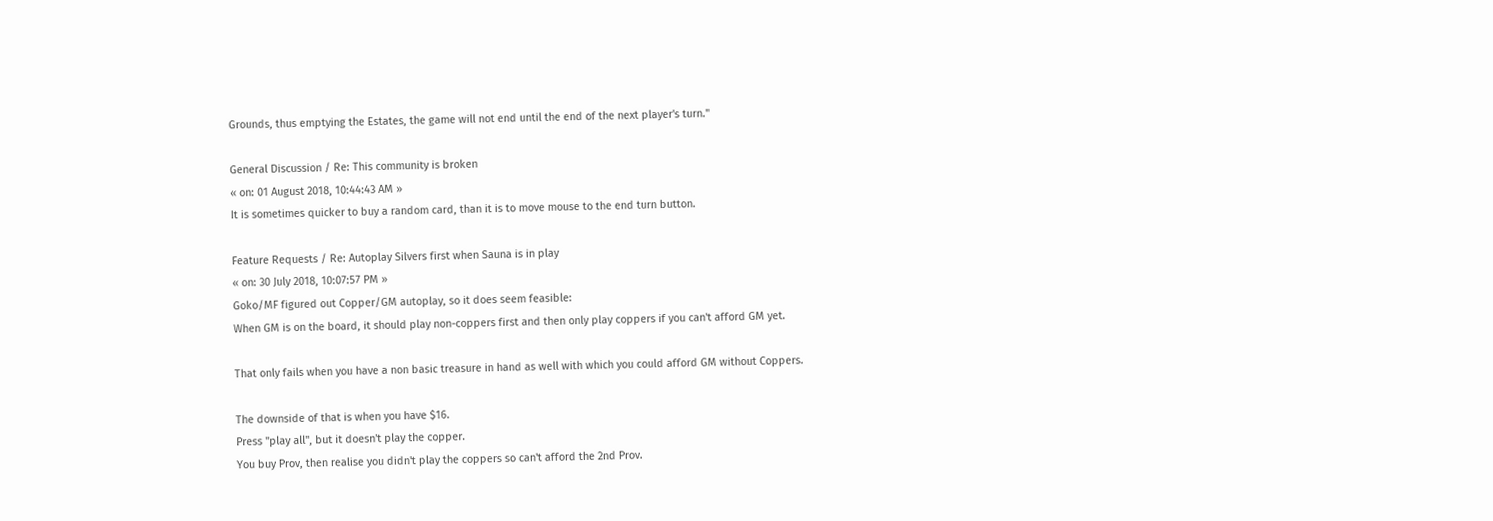Grounds, thus emptying the Estates, the game will not end until the end of the next player's turn."

General Discussion / Re: This community is broken
« on: 01 August 2018, 10:44:43 AM »
It is sometimes quicker to buy a random card, than it is to move mouse to the end turn button.

Feature Requests / Re: Autoplay Silvers first when Sauna is in play
« on: 30 July 2018, 10:07:57 PM »
Goko/MF figured out Copper/GM autoplay, so it does seem feasible:
When GM is on the board, it should play non-coppers first and then only play coppers if you can't afford GM yet.

That only fails when you have a non basic treasure in hand as well with which you could afford GM without Coppers.

The downside of that is when you have $16.
Press "play all", but it doesn't play the copper.
You buy Prov, then realise you didn't play the coppers so can't afford the 2nd Prov.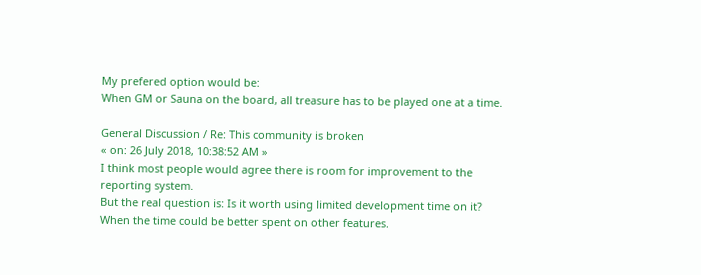My prefered option would be:
When GM or Sauna on the board, all treasure has to be played one at a time.

General Discussion / Re: This community is broken
« on: 26 July 2018, 10:38:52 AM »
I think most people would agree there is room for improvement to the reporting system.
But the real question is: Is it worth using limited development time on it?
When the time could be better spent on other features.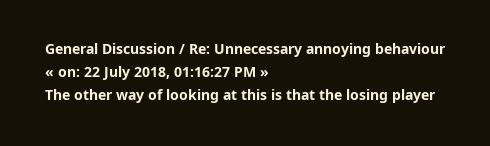General Discussion / Re: Unnecessary annoying behaviour
« on: 22 July 2018, 01:16:27 PM »
The other way of looking at this is that the losing player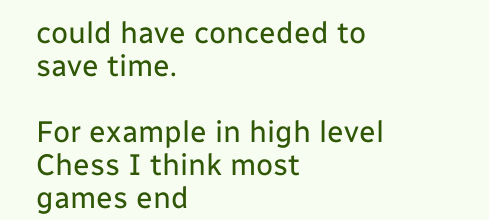could have conceded to save time.

For example in high level Chess I think most games end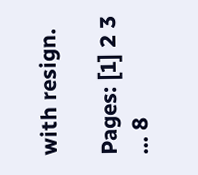with resign.

Pages: [1] 2 3 ... 8